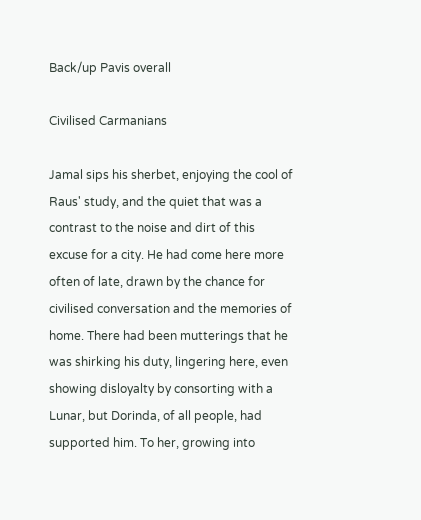Back/up Pavis overall

Civilised Carmanians

Jamal sips his sherbet, enjoying the cool of Raus' study, and the quiet that was a contrast to the noise and dirt of this excuse for a city. He had come here more often of late, drawn by the chance for civilised conversation and the memories of home. There had been mutterings that he was shirking his duty, lingering here, even showing disloyalty by consorting with a Lunar, but Dorinda, of all people, had supported him. To her, growing into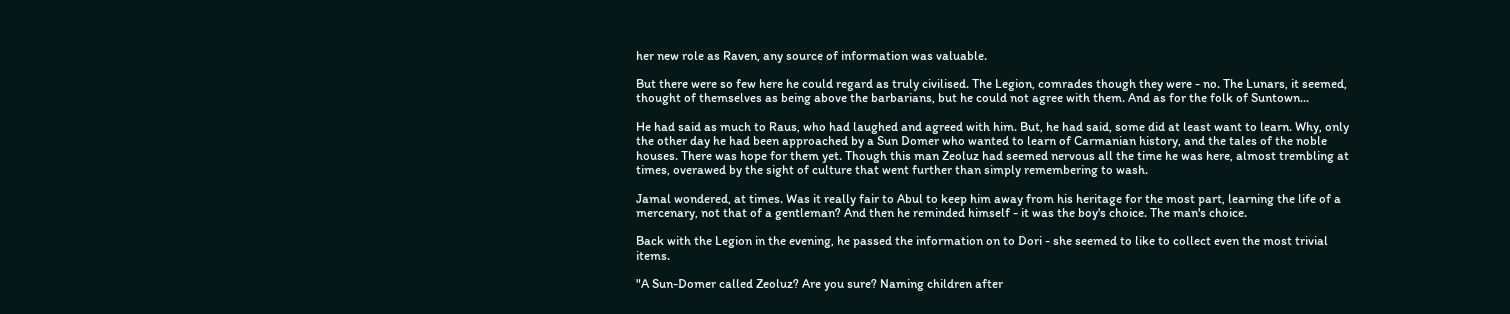her new role as Raven, any source of information was valuable.

But there were so few here he could regard as truly civilised. The Legion, comrades though they were - no. The Lunars, it seemed, thought of themselves as being above the barbarians, but he could not agree with them. And as for the folk of Suntown...

He had said as much to Raus, who had laughed and agreed with him. But, he had said, some did at least want to learn. Why, only the other day he had been approached by a Sun Domer who wanted to learn of Carmanian history, and the tales of the noble houses. There was hope for them yet. Though this man Zeoluz had seemed nervous all the time he was here, almost trembling at times, overawed by the sight of culture that went further than simply remembering to wash.

Jamal wondered, at times. Was it really fair to Abul to keep him away from his heritage for the most part, learning the life of a mercenary, not that of a gentleman? And then he reminded himself - it was the boy's choice. The man's choice.

Back with the Legion in the evening, he passed the information on to Dori - she seemed to like to collect even the most trivial items.

"A Sun-Domer called Zeoluz? Are you sure? Naming children after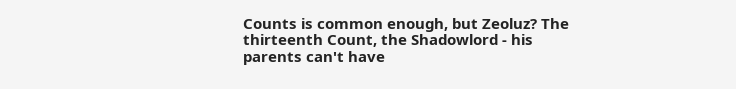Counts is common enough, but Zeoluz? The thirteenth Count, the Shadowlord - his parents can't have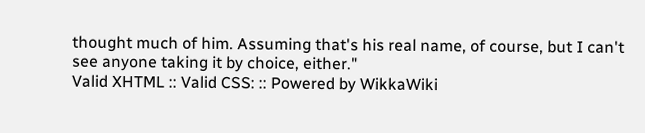thought much of him. Assuming that's his real name, of course, but I can't see anyone taking it by choice, either."
Valid XHTML :: Valid CSS: :: Powered by WikkaWiki